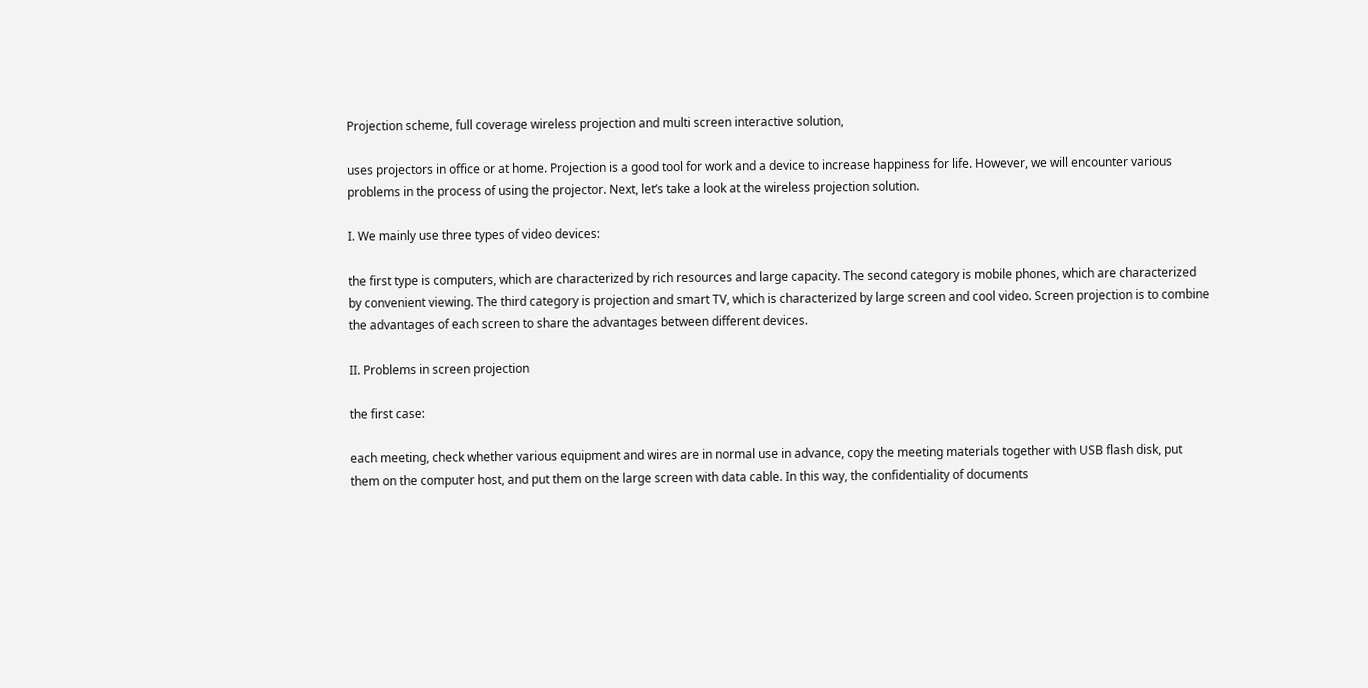Projection scheme, full coverage wireless projection and multi screen interactive solution,

uses projectors in office or at home. Projection is a good tool for work and a device to increase happiness for life. However, we will encounter various problems in the process of using the projector. Next, let’s take a look at the wireless projection solution.

I. We mainly use three types of video devices:

the first type is computers, which are characterized by rich resources and large capacity. The second category is mobile phones, which are characterized by convenient viewing. The third category is projection and smart TV, which is characterized by large screen and cool video. Screen projection is to combine the advantages of each screen to share the advantages between different devices.

II. Problems in screen projection

the first case:

each meeting, check whether various equipment and wires are in normal use in advance, copy the meeting materials together with USB flash disk, put them on the computer host, and put them on the large screen with data cable. In this way, the confidentiality of documents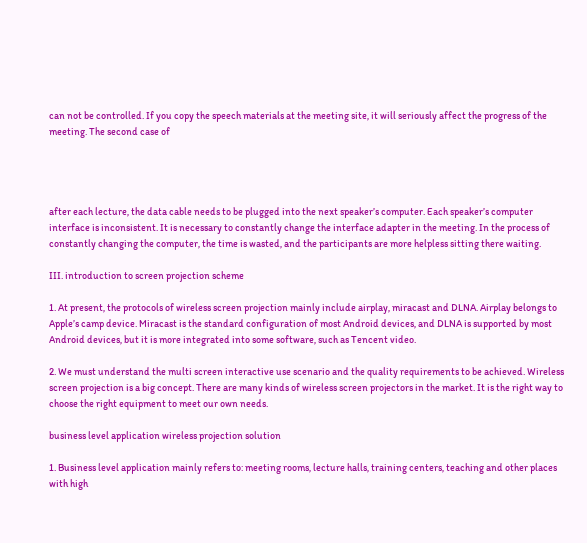can not be controlled. If you copy the speech materials at the meeting site, it will seriously affect the progress of the meeting. The second case of




after each lecture, the data cable needs to be plugged into the next speaker’s computer. Each speaker’s computer interface is inconsistent. It is necessary to constantly change the interface adapter in the meeting. In the process of constantly changing the computer, the time is wasted, and the participants are more helpless sitting there waiting.

III. introduction to screen projection scheme

1. At present, the protocols of wireless screen projection mainly include airplay, miracast and DLNA. Airplay belongs to Apple’s camp device. Miracast is the standard configuration of most Android devices, and DLNA is supported by most Android devices, but it is more integrated into some software, such as Tencent video.

2. We must understand the multi screen interactive use scenario and the quality requirements to be achieved. Wireless screen projection is a big concept. There are many kinds of wireless screen projectors in the market. It is the right way to choose the right equipment to meet our own needs.

business level application wireless projection solution

1. Business level application mainly refers to: meeting rooms, lecture halls, training centers, teaching and other places with high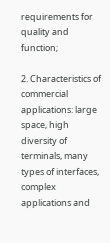requirements for quality and function;

2. Characteristics of commercial applications: large space, high diversity of terminals, many types of interfaces, complex applications and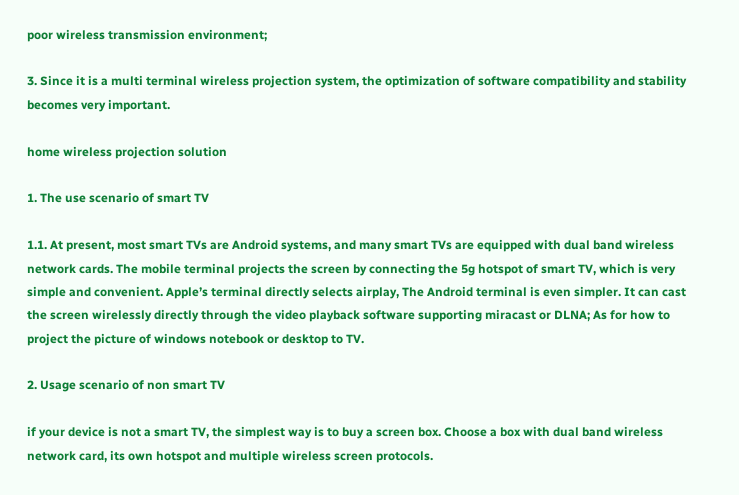poor wireless transmission environment;

3. Since it is a multi terminal wireless projection system, the optimization of software compatibility and stability becomes very important.

home wireless projection solution

1. The use scenario of smart TV

1.1. At present, most smart TVs are Android systems, and many smart TVs are equipped with dual band wireless network cards. The mobile terminal projects the screen by connecting the 5g hotspot of smart TV, which is very simple and convenient. Apple’s terminal directly selects airplay, The Android terminal is even simpler. It can cast the screen wirelessly directly through the video playback software supporting miracast or DLNA; As for how to project the picture of windows notebook or desktop to TV.

2. Usage scenario of non smart TV

if your device is not a smart TV, the simplest way is to buy a screen box. Choose a box with dual band wireless network card, its own hotspot and multiple wireless screen protocols.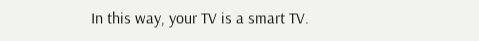In this way, your TV is a smart TV.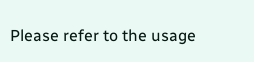Please refer to the usage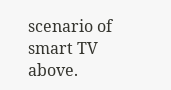scenario of smart TV above.